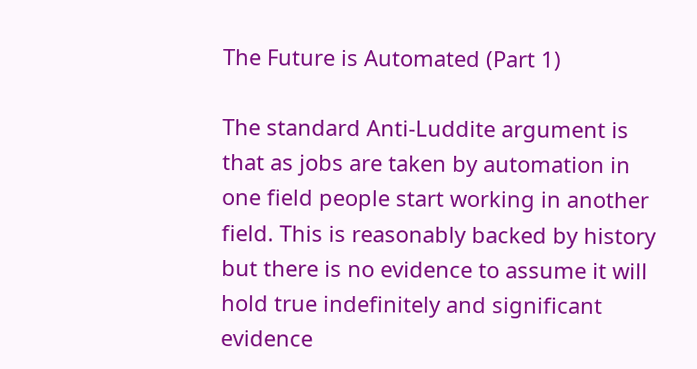The Future is Automated (Part 1)

The standard Anti-Luddite argument is that as jobs are taken by automation in one field people start working in another field. This is reasonably backed by history but there is no evidence to assume it will hold true indefinitely and significant evidence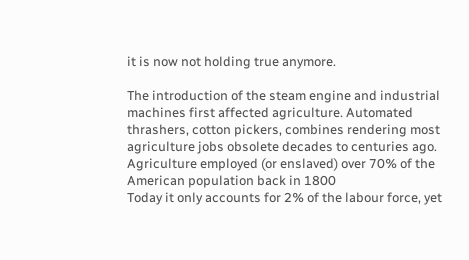it is now not holding true anymore.

The introduction of the steam engine and industrial machines first affected agriculture. Automated thrashers, cotton pickers, combines rendering most agriculture jobs obsolete decades to centuries ago. Agriculture employed (or enslaved) over 70% of the American population back in 1800
Today it only accounts for 2% of the labour force, yet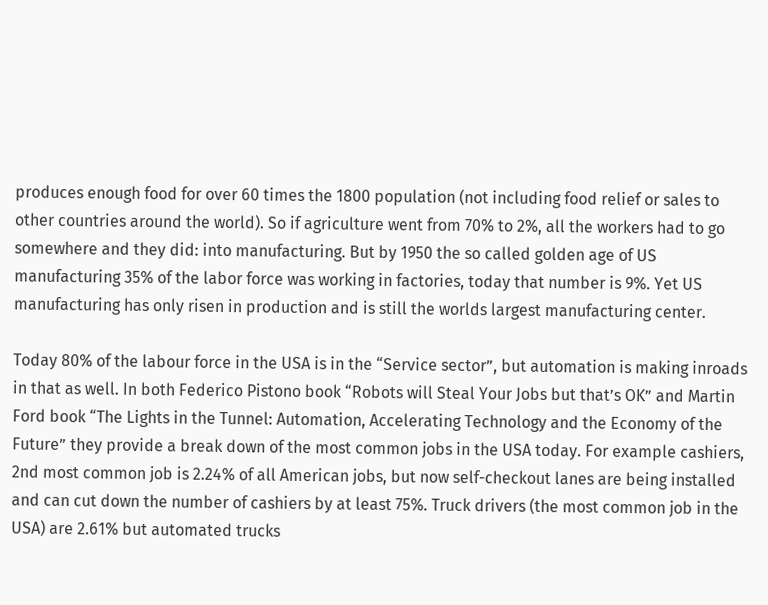produces enough food for over 60 times the 1800 population (not including food relief or sales to other countries around the world). So if agriculture went from 70% to 2%, all the workers had to go somewhere and they did: into manufacturing. But by 1950 the so called golden age of US manufacturing 35% of the labor force was working in factories, today that number is 9%. Yet US manufacturing has only risen in production and is still the worlds largest manufacturing center.

Today 80% of the labour force in the USA is in the “Service sector”, but automation is making inroads in that as well. In both Federico Pistono book “Robots will Steal Your Jobs but that’s OK” and Martin Ford book “The Lights in the Tunnel: Automation, Accelerating Technology and the Economy of the Future” they provide a break down of the most common jobs in the USA today. For example cashiers, 2nd most common job is 2.24% of all American jobs, but now self-checkout lanes are being installed and can cut down the number of cashiers by at least 75%. Truck drivers (the most common job in the USA) are 2.61% but automated trucks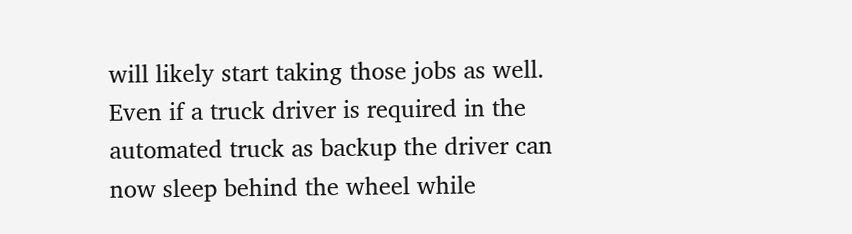will likely start taking those jobs as well. Even if a truck driver is required in the automated truck as backup the driver can now sleep behind the wheel while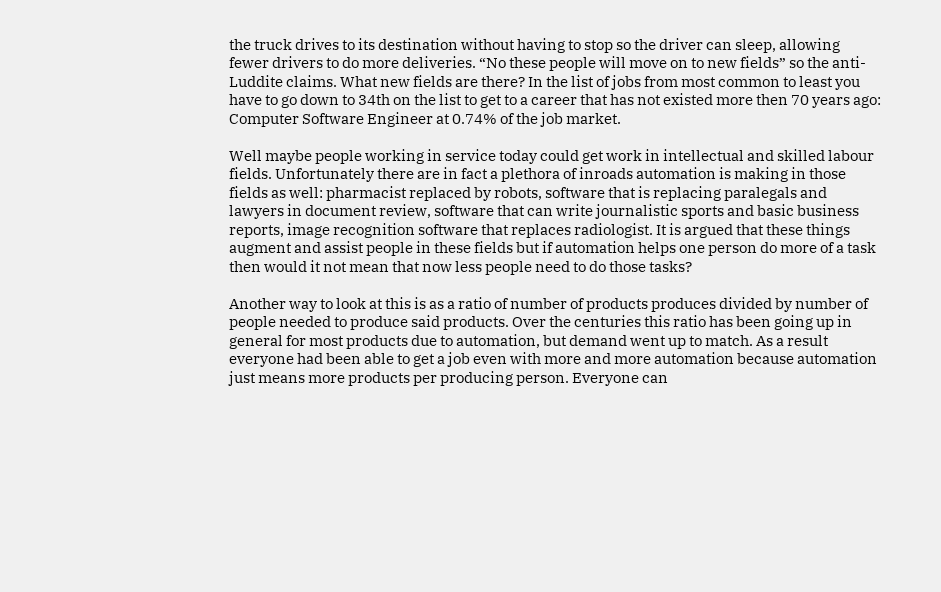the truck drives to its destination without having to stop so the driver can sleep, allowing fewer drivers to do more deliveries. “No these people will move on to new fields” so the anti-Luddite claims. What new fields are there? In the list of jobs from most common to least you have to go down to 34th on the list to get to a career that has not existed more then 70 years ago: Computer Software Engineer at 0.74% of the job market.

Well maybe people working in service today could get work in intellectual and skilled labour fields. Unfortunately there are in fact a plethora of inroads automation is making in those fields as well: pharmacist replaced by robots, software that is replacing paralegals and lawyers in document review, software that can write journalistic sports and basic business reports, image recognition software that replaces radiologist. It is argued that these things augment and assist people in these fields but if automation helps one person do more of a task then would it not mean that now less people need to do those tasks?

Another way to look at this is as a ratio of number of products produces divided by number of people needed to produce said products. Over the centuries this ratio has been going up in general for most products due to automation, but demand went up to match. As a result everyone had been able to get a job even with more and more automation because automation just means more products per producing person. Everyone can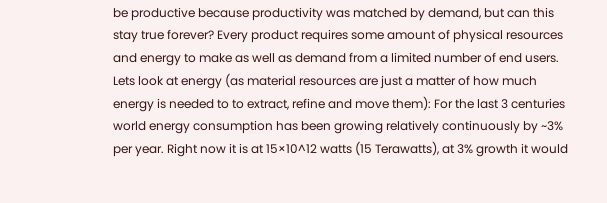be productive because productivity was matched by demand, but can this stay true forever? Every product requires some amount of physical resources and energy to make as well as demand from a limited number of end users. Lets look at energy (as material resources are just a matter of how much energy is needed to to extract, refine and move them): For the last 3 centuries world energy consumption has been growing relatively continuously by ~3% per year. Right now it is at 15×10^12 watts (15 Terawatts), at 3% growth it would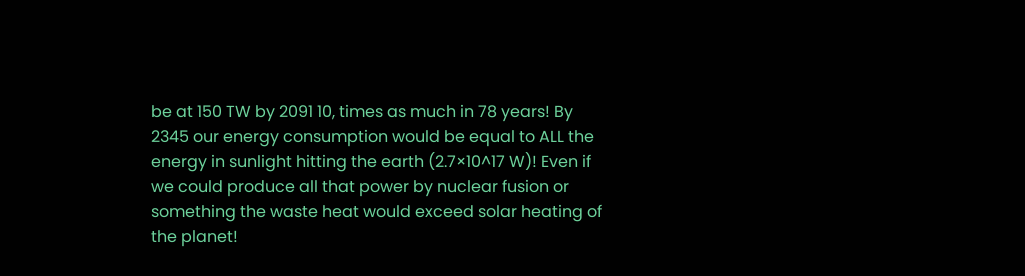be at 150 TW by 2091 10, times as much in 78 years! By 2345 our energy consumption would be equal to ALL the energy in sunlight hitting the earth (2.7×10^17 W)! Even if we could produce all that power by nuclear fusion or something the waste heat would exceed solar heating of the planet!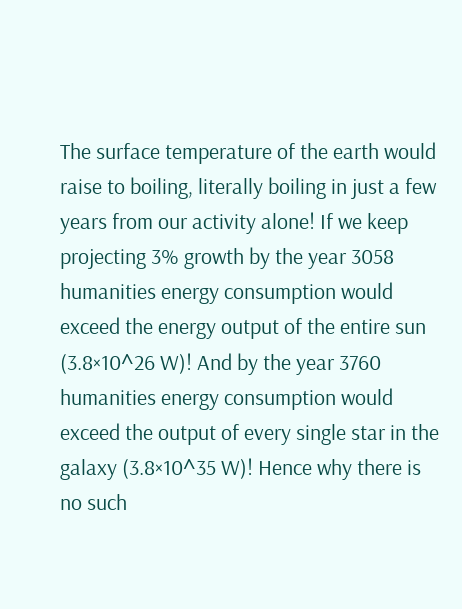The surface temperature of the earth would raise to boiling, literally boiling in just a few years from our activity alone! If we keep projecting 3% growth by the year 3058 humanities energy consumption would exceed the energy output of the entire sun (3.8×10^26 W)! And by the year 3760 humanities energy consumption would exceed the output of every single star in the galaxy (3.8×10^35 W)! Hence why there is no such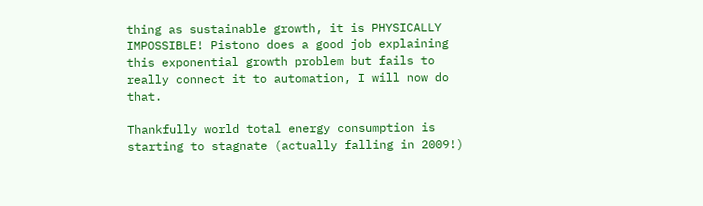thing as sustainable growth, it is PHYSICALLY IMPOSSIBLE! Pistono does a good job explaining this exponential growth problem but fails to really connect it to automation, I will now do that.

Thankfully world total energy consumption is starting to stagnate (actually falling in 2009!)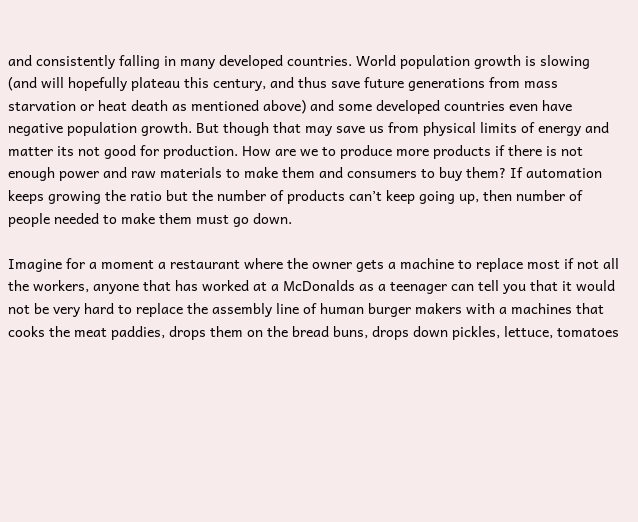and consistently falling in many developed countries. World population growth is slowing (and will hopefully plateau this century, and thus save future generations from mass starvation or heat death as mentioned above) and some developed countries even have negative population growth. But though that may save us from physical limits of energy and matter its not good for production. How are we to produce more products if there is not enough power and raw materials to make them and consumers to buy them? If automation keeps growing the ratio but the number of products can’t keep going up, then number of people needed to make them must go down.

Imagine for a moment a restaurant where the owner gets a machine to replace most if not all the workers, anyone that has worked at a McDonalds as a teenager can tell you that it would not be very hard to replace the assembly line of human burger makers with a machines that cooks the meat paddies, drops them on the bread buns, drops down pickles, lettuce, tomatoes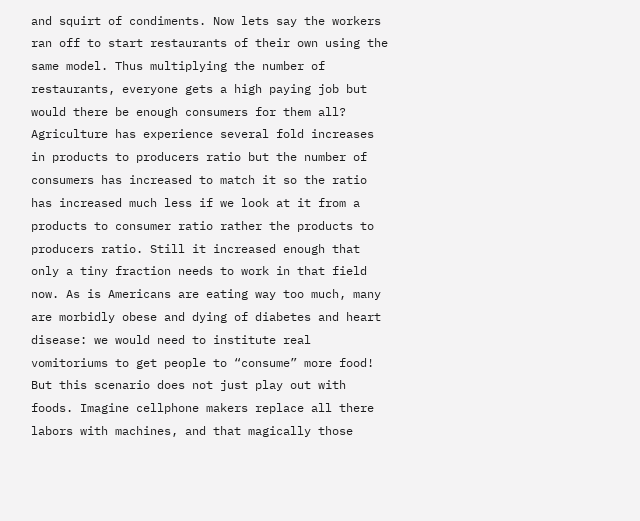and squirt of condiments. Now lets say the workers ran off to start restaurants of their own using the same model. Thus multiplying the number of restaurants, everyone gets a high paying job but would there be enough consumers for them all? Agriculture has experience several fold increases in products to producers ratio but the number of consumers has increased to match it so the ratio has increased much less if we look at it from a products to consumer ratio rather the products to producers ratio. Still it increased enough that only a tiny fraction needs to work in that field now. As is Americans are eating way too much, many are morbidly obese and dying of diabetes and heart disease: we would need to institute real vomitoriums to get people to “consume” more food! But this scenario does not just play out with foods. Imagine cellphone makers replace all there labors with machines, and that magically those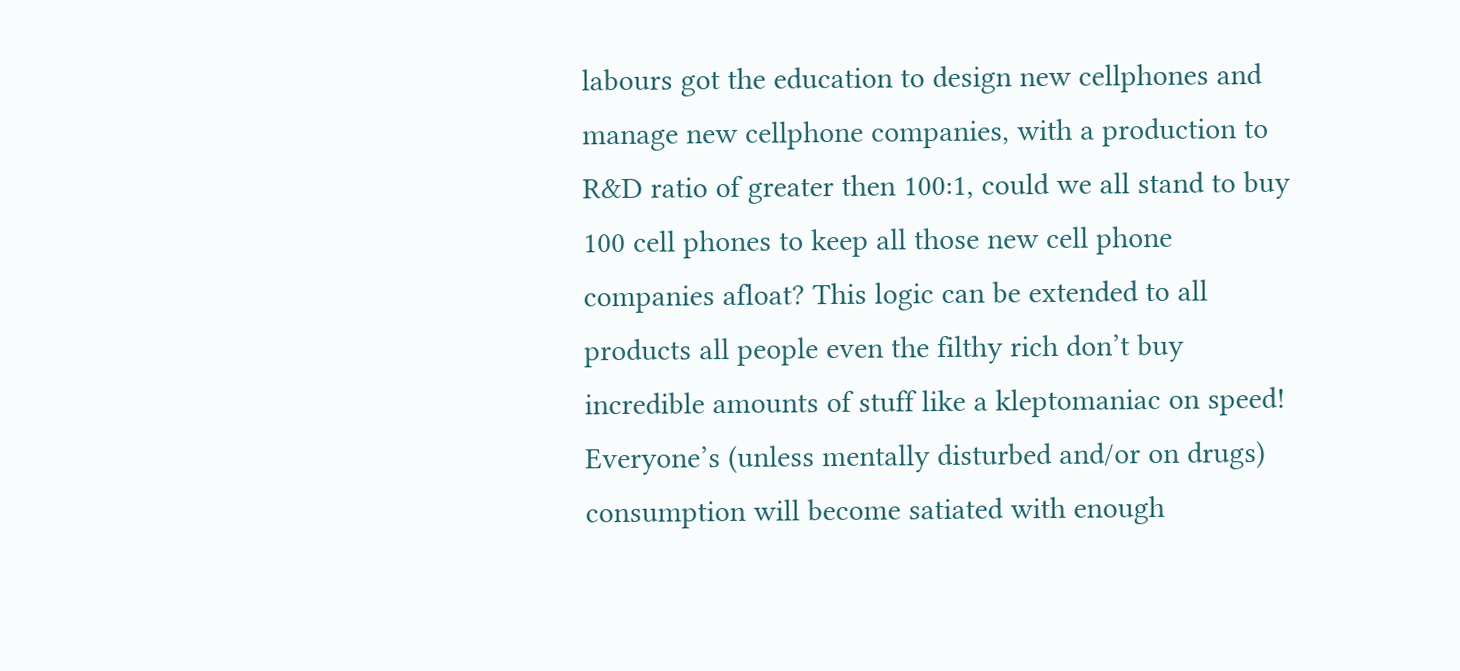labours got the education to design new cellphones and manage new cellphone companies, with a production to R&D ratio of greater then 100:1, could we all stand to buy 100 cell phones to keep all those new cell phone companies afloat? This logic can be extended to all products all people even the filthy rich don’t buy incredible amounts of stuff like a kleptomaniac on speed! Everyone’s (unless mentally disturbed and/or on drugs) consumption will become satiated with enough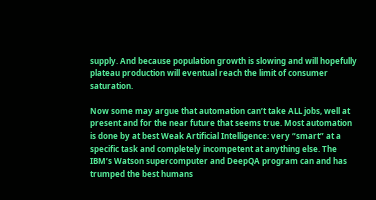supply. And because population growth is slowing and will hopefully plateau production will eventual reach the limit of consumer saturation.

Now some may argue that automation can’t take ALL jobs, well at present and for the near future that seems true. Most automation is done by at best Weak Artificial Intelligence: very “smart” at a specific task and completely incompetent at anything else. The IBM’s Watson supercomputer and DeepQA program can and has trumped the best humans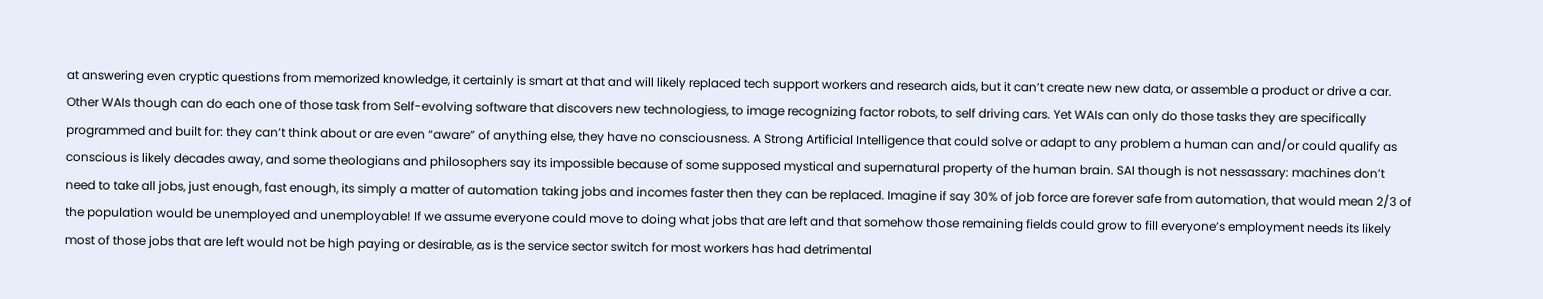at answering even cryptic questions from memorized knowledge, it certainly is smart at that and will likely replaced tech support workers and research aids, but it can’t create new new data, or assemble a product or drive a car. Other WAIs though can do each one of those task from Self-evolving software that discovers new technologiess, to image recognizing factor robots, to self driving cars. Yet WAIs can only do those tasks they are specifically programmed and built for: they can’t think about or are even “aware” of anything else, they have no consciousness. A Strong Artificial Intelligence that could solve or adapt to any problem a human can and/or could qualify as conscious is likely decades away, and some theologians and philosophers say its impossible because of some supposed mystical and supernatural property of the human brain. SAI though is not nessassary: machines don’t need to take all jobs, just enough, fast enough, its simply a matter of automation taking jobs and incomes faster then they can be replaced. Imagine if say 30% of job force are forever safe from automation, that would mean 2/3 of the population would be unemployed and unemployable! If we assume everyone could move to doing what jobs that are left and that somehow those remaining fields could grow to fill everyone’s employment needs its likely most of those jobs that are left would not be high paying or desirable, as is the service sector switch for most workers has had detrimental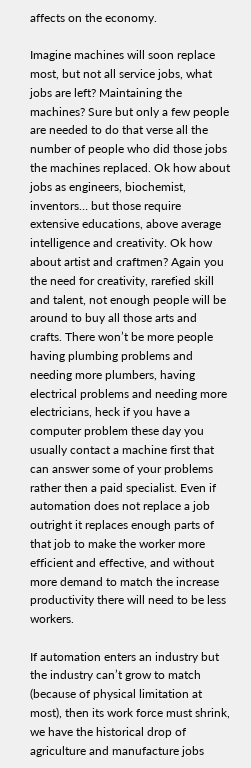affects on the economy.

Imagine machines will soon replace most, but not all service jobs, what jobs are left? Maintaining the machines? Sure but only a few people are needed to do that verse all the number of people who did those jobs the machines replaced. Ok how about jobs as engineers, biochemist, inventors… but those require extensive educations, above average intelligence and creativity. Ok how about artist and craftmen? Again you the need for creativity, rarefied skill and talent, not enough people will be around to buy all those arts and crafts. There won’t be more people having plumbing problems and needing more plumbers, having electrical problems and needing more electricians, heck if you have a computer problem these day you usually contact a machine first that can answer some of your problems rather then a paid specialist. Even if automation does not replace a job outright it replaces enough parts of that job to make the worker more efficient and effective, and without more demand to match the increase productivity there will need to be less workers.

If automation enters an industry but the industry can’t grow to match (because of physical limitation at most), then its work force must shrink, we have the historical drop of agriculture and manufacture jobs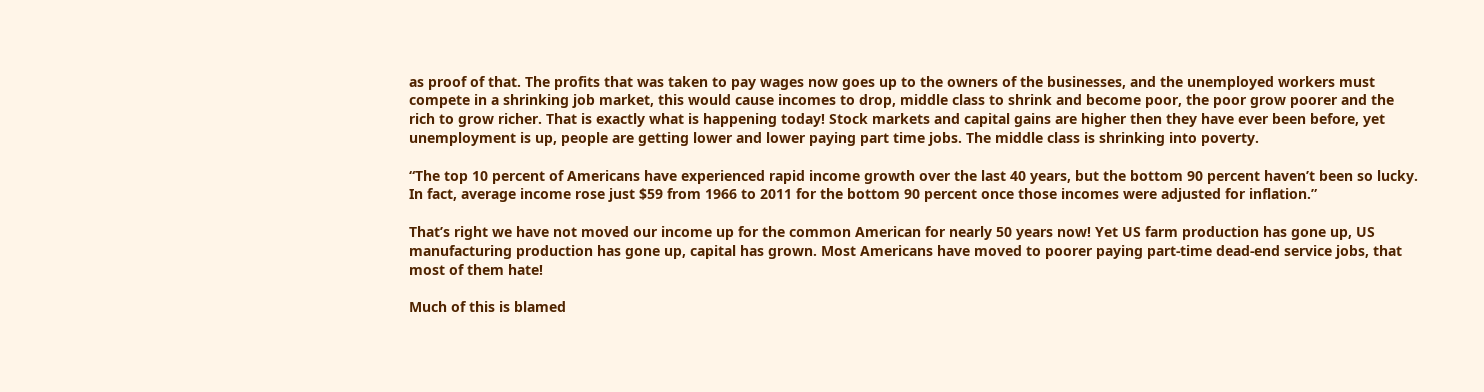as proof of that. The profits that was taken to pay wages now goes up to the owners of the businesses, and the unemployed workers must compete in a shrinking job market, this would cause incomes to drop, middle class to shrink and become poor, the poor grow poorer and the rich to grow richer. That is exactly what is happening today! Stock markets and capital gains are higher then they have ever been before, yet unemployment is up, people are getting lower and lower paying part time jobs. The middle class is shrinking into poverty.

“The top 10 percent of Americans have experienced rapid income growth over the last 40 years, but the bottom 90 percent haven’t been so lucky. In fact, average income rose just $59 from 1966 to 2011 for the bottom 90 percent once those incomes were adjusted for inflation.”

That’s right we have not moved our income up for the common American for nearly 50 years now! Yet US farm production has gone up, US manufacturing production has gone up, capital has grown. Most Americans have moved to poorer paying part-time dead-end service jobs, that most of them hate!

Much of this is blamed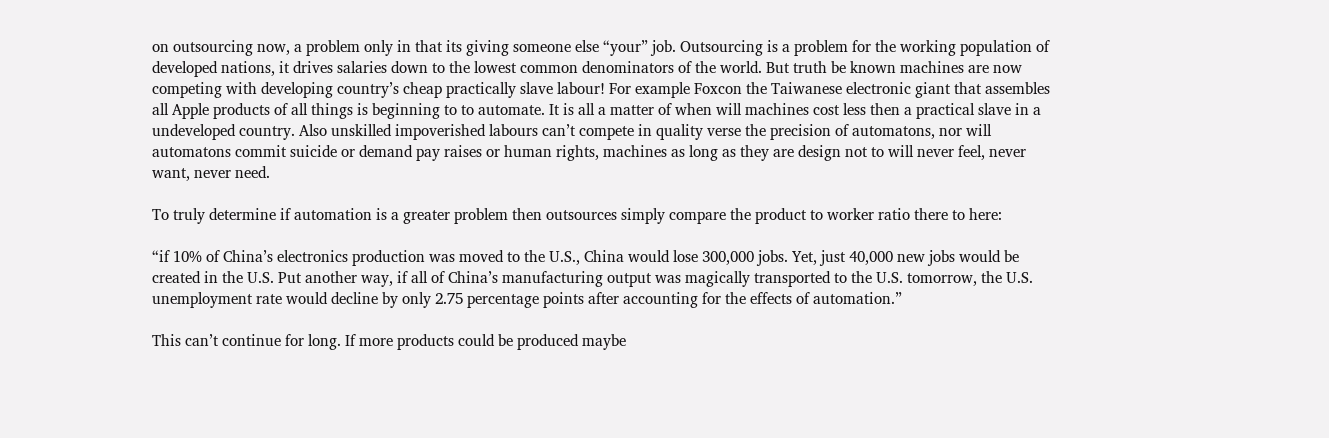on outsourcing now, a problem only in that its giving someone else “your” job. Outsourcing is a problem for the working population of developed nations, it drives salaries down to the lowest common denominators of the world. But truth be known machines are now competing with developing country’s cheap practically slave labour! For example Foxcon the Taiwanese electronic giant that assembles all Apple products of all things is beginning to to automate. It is all a matter of when will machines cost less then a practical slave in a undeveloped country. Also unskilled impoverished labours can’t compete in quality verse the precision of automatons, nor will automatons commit suicide or demand pay raises or human rights, machines as long as they are design not to will never feel, never want, never need.

To truly determine if automation is a greater problem then outsources simply compare the product to worker ratio there to here:

“if 10% of China’s electronics production was moved to the U.S., China would lose 300,000 jobs. Yet, just 40,000 new jobs would be created in the U.S. Put another way, if all of China’s manufacturing output was magically transported to the U.S. tomorrow, the U.S. unemployment rate would decline by only 2.75 percentage points after accounting for the effects of automation.”

This can’t continue for long. If more products could be produced maybe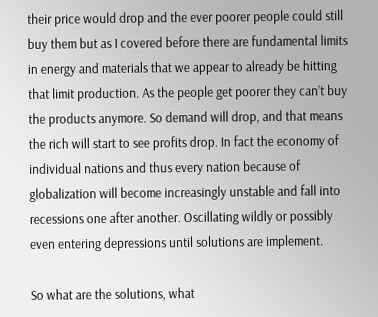their price would drop and the ever poorer people could still buy them but as I covered before there are fundamental limits in energy and materials that we appear to already be hitting that limit production. As the people get poorer they can’t buy the products anymore. So demand will drop, and that means the rich will start to see profits drop. In fact the economy of individual nations and thus every nation because of globalization will become increasingly unstable and fall into recessions one after another. Oscillating wildly or possibly even entering depressions until solutions are implement.

So what are the solutions, what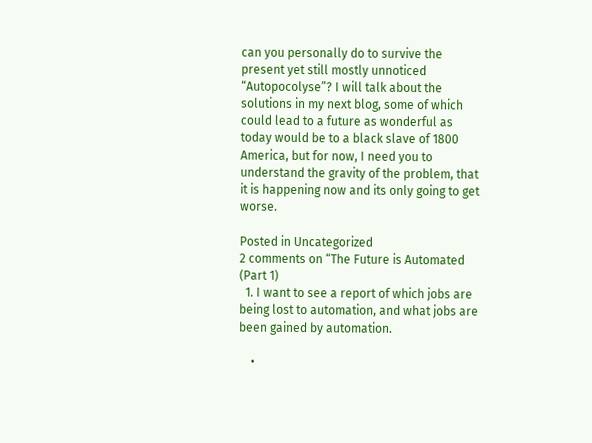can you personally do to survive the present yet still mostly unnoticed “Autopocolyse”? I will talk about the solutions in my next blog, some of which could lead to a future as wonderful as today would be to a black slave of 1800 America, but for now, I need you to understand the gravity of the problem, that it is happening now and its only going to get worse.

Posted in Uncategorized
2 comments on “The Future is Automated (Part 1)
  1. I want to see a report of which jobs are being lost to automation, and what jobs are been gained by automation.

    •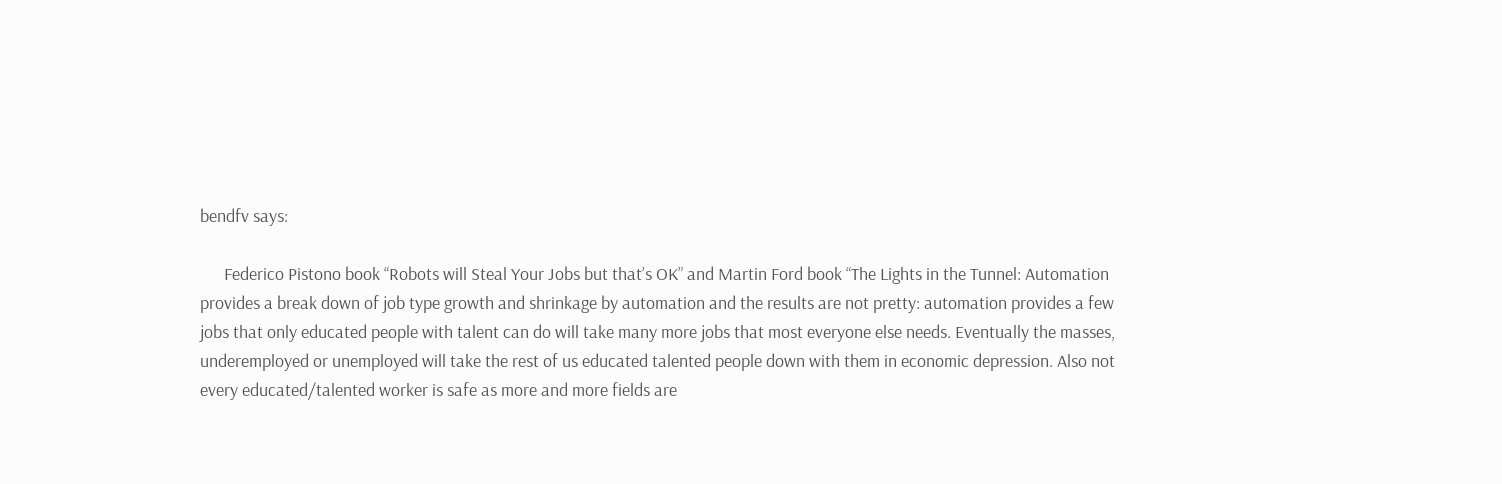bendfv says:

      Federico Pistono book “Robots will Steal Your Jobs but that’s OK” and Martin Ford book “The Lights in the Tunnel: Automation provides a break down of job type growth and shrinkage by automation and the results are not pretty: automation provides a few jobs that only educated people with talent can do will take many more jobs that most everyone else needs. Eventually the masses, underemployed or unemployed will take the rest of us educated talented people down with them in economic depression. Also not every educated/talented worker is safe as more and more fields are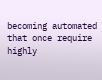becoming automated that once require highly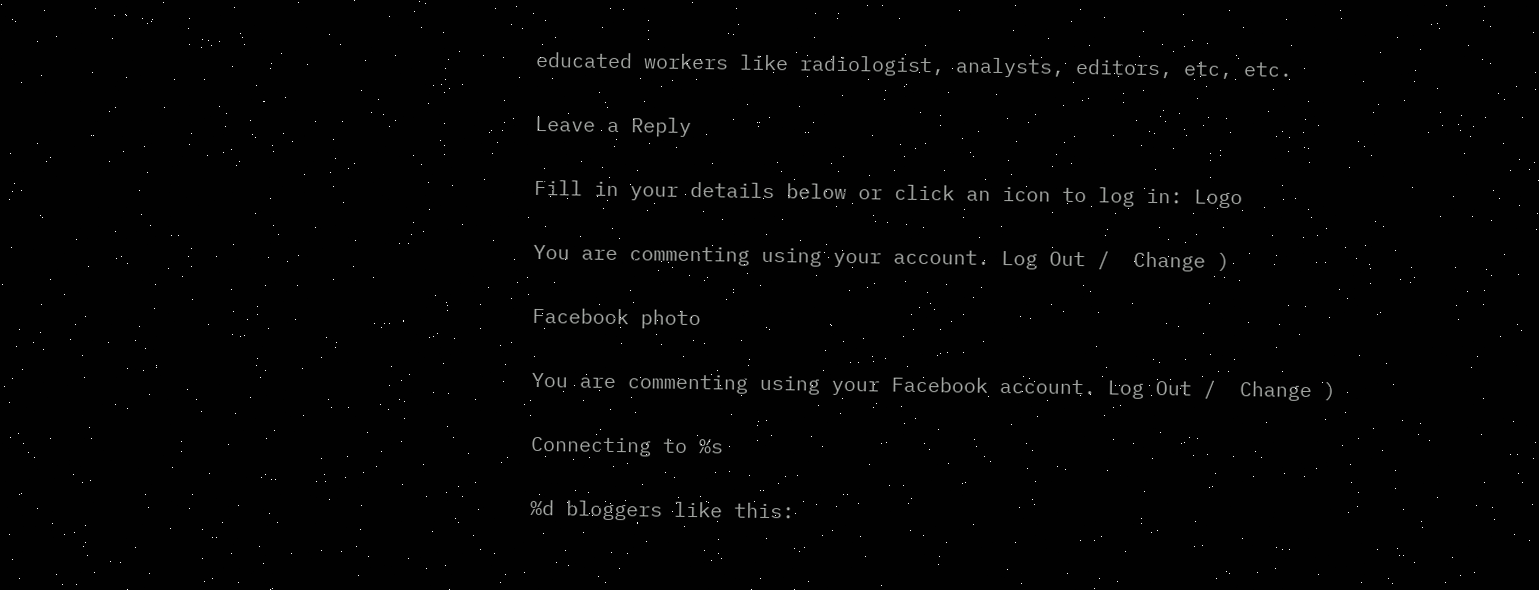educated workers like radiologist, analysts, editors, etc, etc.

Leave a Reply

Fill in your details below or click an icon to log in: Logo

You are commenting using your account. Log Out /  Change )

Facebook photo

You are commenting using your Facebook account. Log Out /  Change )

Connecting to %s

%d bloggers like this: